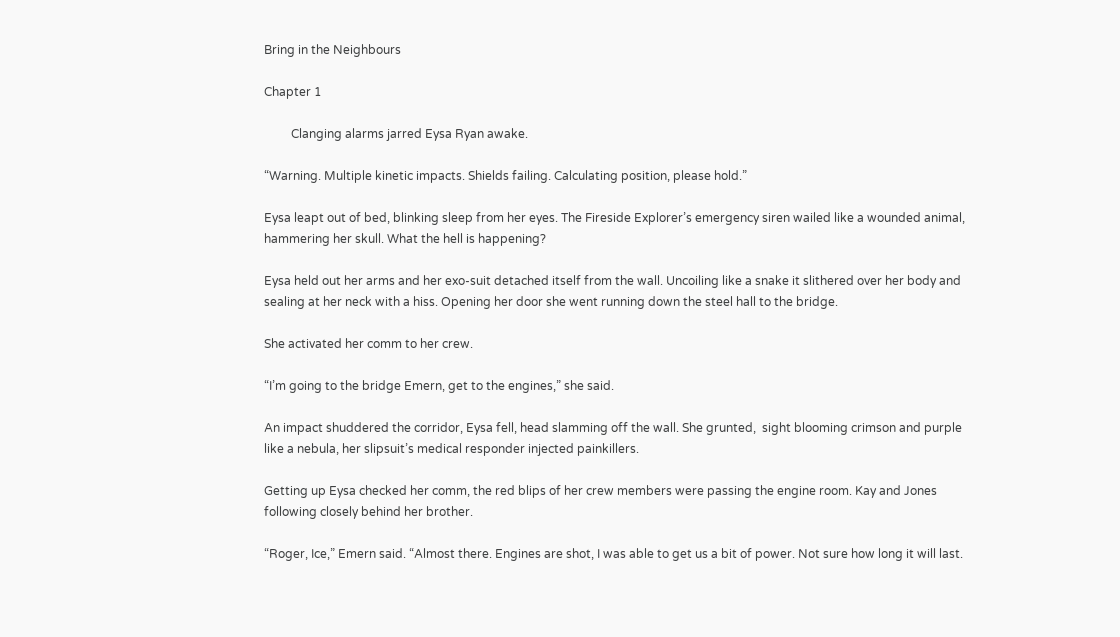Bring in the Neighbours

Chapter 1

         Clanging alarms jarred Eysa Ryan awake.

“Warning. Multiple kinetic impacts. Shields failing. Calculating position, please hold.”

Eysa leapt out of bed, blinking sleep from her eyes. The Fireside Explorer’s emergency siren wailed like a wounded animal, hammering her skull. What the hell is happening?

Eysa held out her arms and her exo-suit detached itself from the wall. Uncoiling like a snake it slithered over her body and sealing at her neck with a hiss. Opening her door she went running down the steel hall to the bridge.

She activated her comm to her crew.

“I’m going to the bridge Emern, get to the engines,” she said.

An impact shuddered the corridor, Eysa fell, head slamming off the wall. She grunted,  sight blooming crimson and purple like a nebula, her slipsuit’s medical responder injected painkillers.

Getting up Eysa checked her comm, the red blips of her crew members were passing the engine room. Kay and Jones following closely behind her brother.

“Roger, Ice,” Emern said. “Almost there. Engines are shot, I was able to get us a bit of power. Not sure how long it will last.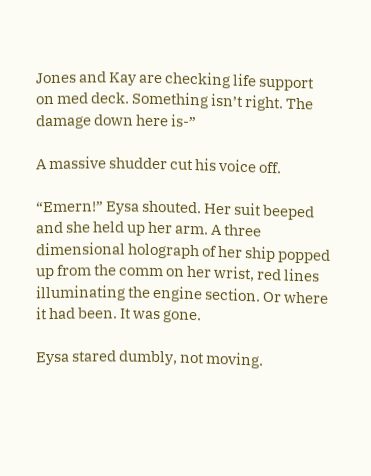Jones and Kay are checking life support on med deck. Something isn’t right. The damage down here is-”

A massive shudder cut his voice off.

“Emern!” Eysa shouted. Her suit beeped and she held up her arm. A three dimensional holograph of her ship popped up from the comm on her wrist, red lines illuminating the engine section. Or where it had been. It was gone.

Eysa stared dumbly, not moving.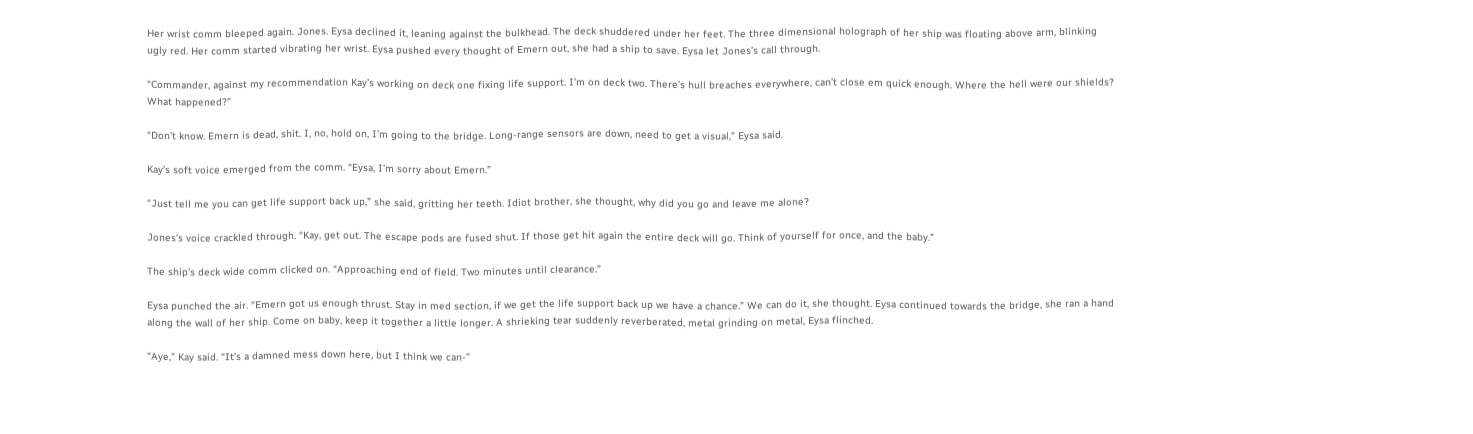Her wrist comm bleeped again. Jones. Eysa declined it, leaning against the bulkhead. The deck shuddered under her feet. The three dimensional holograph of her ship was floating above arm, blinking ugly red. Her comm started vibrating her wrist. Eysa pushed every thought of Emern out, she had a ship to save. Eysa let Jones’s call through.

“Commander, against my recommendation Kay’s working on deck one fixing life support. I’m on deck two. There’s hull breaches everywhere, can’t close em quick enough. Where the hell were our shields? What happened?”

“Don’t know. Emern is dead, shit. I, no, hold on, I’m going to the bridge. Long-range sensors are down, need to get a visual,” Eysa said.

Kay’s soft voice emerged from the comm. “Eysa, I’m sorry about Emern.”

“Just tell me you can get life support back up,” she said, gritting her teeth. Idiot brother, she thought, why did you go and leave me alone?

Jones’s voice crackled through. “Kay, get out. The escape pods are fused shut. If those get hit again the entire deck will go. Think of yourself for once, and the baby.”

The ship’s deck wide comm clicked on. “Approaching end of field. Two minutes until clearance.”

Eysa punched the air. “Emern got us enough thrust. Stay in med section, if we get the life support back up we have a chance.” We can do it, she thought. Eysa continued towards the bridge, she ran a hand along the wall of her ship. Come on baby, keep it together a little longer. A shrieking tear suddenly reverberated, metal grinding on metal, Eysa flinched.

“Aye,” Kay said. “It’s a damned mess down here, but I think we can-”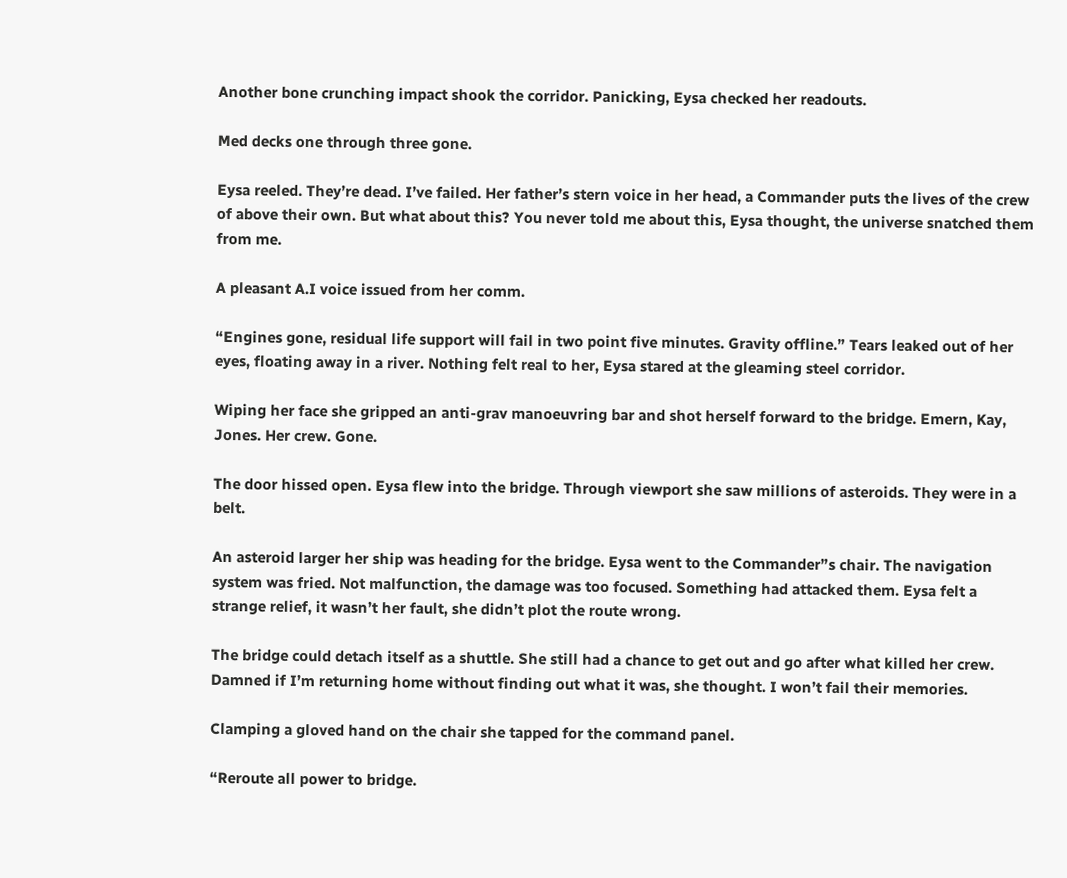Another bone crunching impact shook the corridor. Panicking, Eysa checked her readouts.

Med decks one through three gone.

Eysa reeled. They’re dead. I’ve failed. Her father’s stern voice in her head, a Commander puts the lives of the crew of above their own. But what about this? You never told me about this, Eysa thought, the universe snatched them from me.

A pleasant A.I voice issued from her comm.

“Engines gone, residual life support will fail in two point five minutes. Gravity offline.” Tears leaked out of her eyes, floating away in a river. Nothing felt real to her, Eysa stared at the gleaming steel corridor.

Wiping her face she gripped an anti-grav manoeuvring bar and shot herself forward to the bridge. Emern, Kay, Jones. Her crew. Gone.

The door hissed open. Eysa flew into the bridge. Through viewport she saw millions of asteroids. They were in a belt.

An asteroid larger her ship was heading for the bridge. Eysa went to the Commander”s chair. The navigation system was fried. Not malfunction, the damage was too focused. Something had attacked them. Eysa felt a strange relief, it wasn’t her fault, she didn’t plot the route wrong.

The bridge could detach itself as a shuttle. She still had a chance to get out and go after what killed her crew. Damned if I’m returning home without finding out what it was, she thought. I won’t fail their memories.

Clamping a gloved hand on the chair she tapped for the command panel.

“Reroute all power to bridge.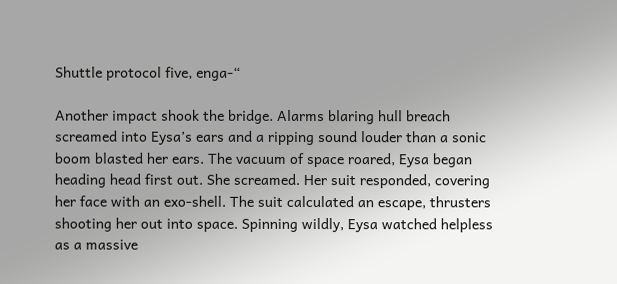Shuttle protocol five, enga-“

Another impact shook the bridge. Alarms blaring hull breach screamed into Eysa’s ears and a ripping sound louder than a sonic boom blasted her ears. The vacuum of space roared, Eysa began heading head first out. She screamed. Her suit responded, covering her face with an exo-shell. The suit calculated an escape, thrusters shooting her out into space. Spinning wildly, Eysa watched helpless as a massive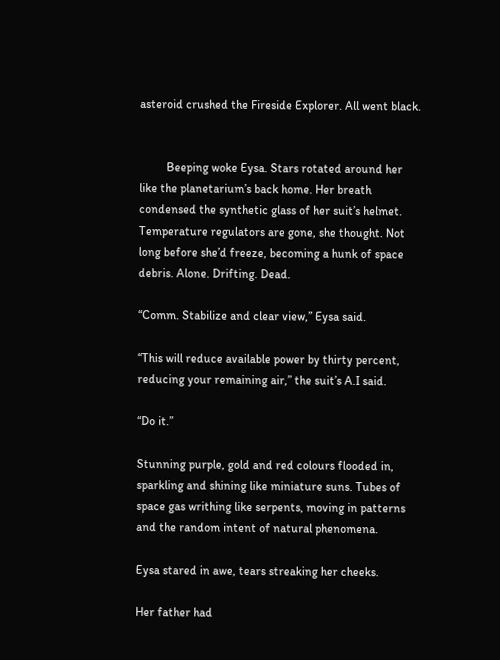asteroid crushed the Fireside Explorer. All went black.


         Beeping woke Eysa. Stars rotated around her like the planetarium’s back home. Her breath condensed the synthetic glass of her suit’s helmet. Temperature regulators are gone, she thought. Not long before she’d freeze, becoming a hunk of space debris. Alone. Drifting. Dead.

“Comm. Stabilize and clear view,” Eysa said.

“This will reduce available power by thirty percent, reducing your remaining air,” the suit’s A.I said.

“Do it.”

Stunning purple, gold and red colours flooded in, sparkling and shining like miniature suns. Tubes of space gas writhing like serpents, moving in patterns and the random intent of natural phenomena.

Eysa stared in awe, tears streaking her cheeks.

Her father had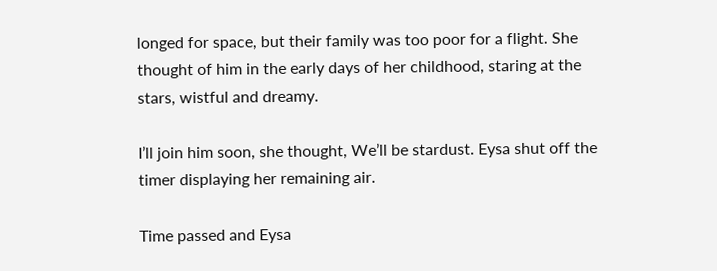longed for space, but their family was too poor for a flight. She thought of him in the early days of her childhood, staring at the stars, wistful and dreamy.

I’ll join him soon, she thought, We’ll be stardust. Eysa shut off the timer displaying her remaining air.

Time passed and Eysa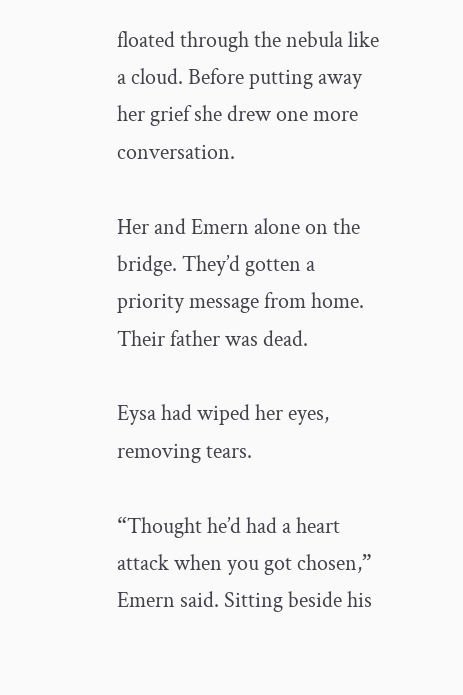floated through the nebula like a cloud. Before putting away her grief she drew one more conversation.

Her and Emern alone on the bridge. They’d gotten a priority message from home. Their father was dead.

Eysa had wiped her eyes, removing tears.

“Thought he’d had a heart attack when you got chosen,” Emern said. Sitting beside his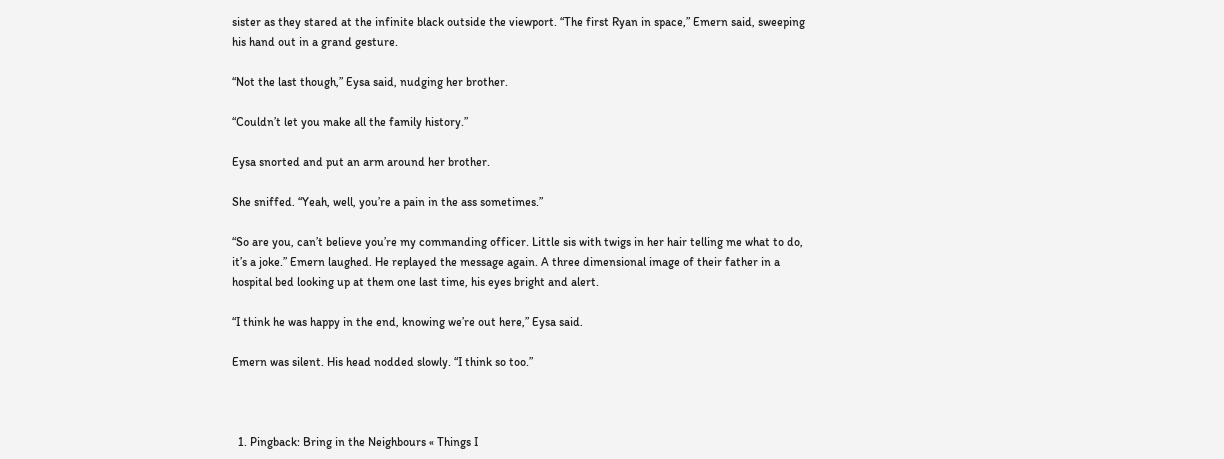sister as they stared at the infinite black outside the viewport. “The first Ryan in space,” Emern said, sweeping his hand out in a grand gesture.

“Not the last though,” Eysa said, nudging her brother.

“Couldn’t let you make all the family history.”

Eysa snorted and put an arm around her brother.

She sniffed. “Yeah, well, you’re a pain in the ass sometimes.”

“So are you, can’t believe you’re my commanding officer. Little sis with twigs in her hair telling me what to do, it’s a joke.” Emern laughed. He replayed the message again. A three dimensional image of their father in a hospital bed looking up at them one last time, his eyes bright and alert.

“I think he was happy in the end, knowing we’re out here,” Eysa said.

Emern was silent. His head nodded slowly. “I think so too.”



  1. Pingback: Bring in the Neighbours « Things I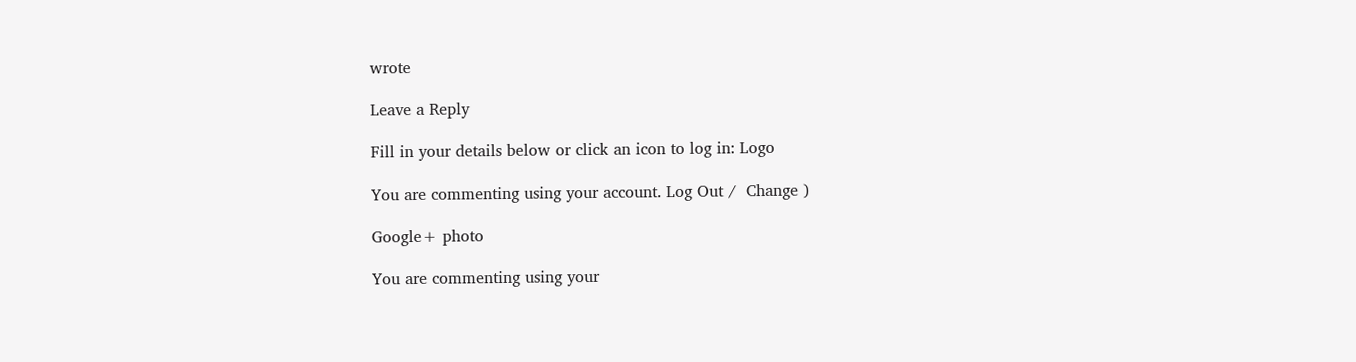wrote

Leave a Reply

Fill in your details below or click an icon to log in: Logo

You are commenting using your account. Log Out /  Change )

Google+ photo

You are commenting using your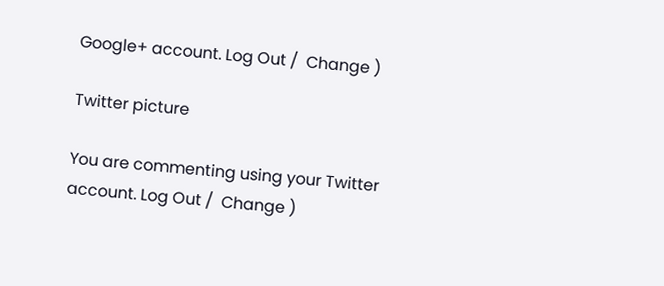Google+ account. Log Out /  Change )

Twitter picture

You are commenting using your Twitter account. Log Out /  Change )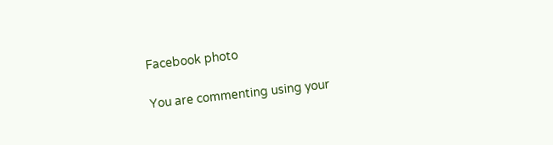Facebook photo

You are commenting using your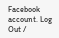Facebook account. Log Out /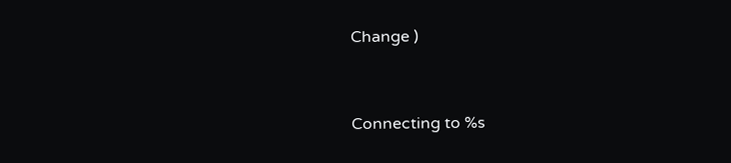Change )


Connecting to %s